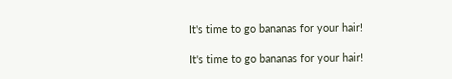It's time to go bananas for your hair!

It's time to go bananas for your hair!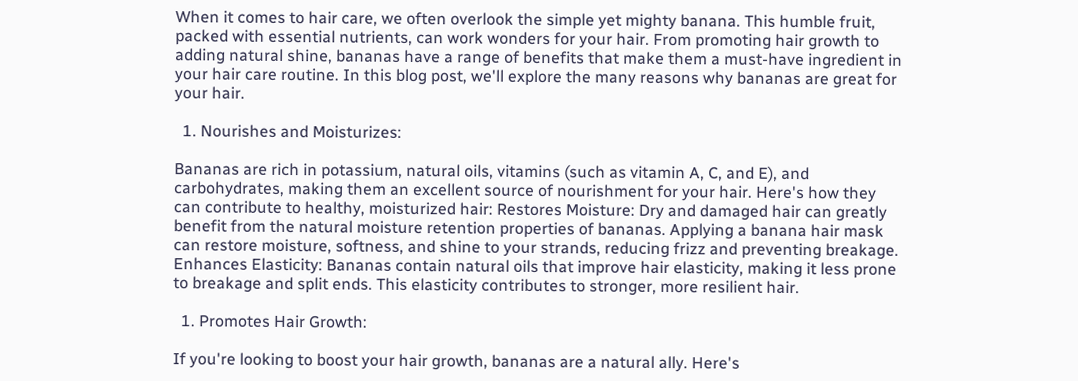When it comes to hair care, we often overlook the simple yet mighty banana. This humble fruit, packed with essential nutrients, can work wonders for your hair. From promoting hair growth to adding natural shine, bananas have a range of benefits that make them a must-have ingredient in your hair care routine. In this blog post, we'll explore the many reasons why bananas are great for your hair.

  1. Nourishes and Moisturizes:

Bananas are rich in potassium, natural oils, vitamins (such as vitamin A, C, and E), and carbohydrates, making them an excellent source of nourishment for your hair. Here's how they can contribute to healthy, moisturized hair: Restores Moisture: Dry and damaged hair can greatly benefit from the natural moisture retention properties of bananas. Applying a banana hair mask can restore moisture, softness, and shine to your strands, reducing frizz and preventing breakage. Enhances Elasticity: Bananas contain natural oils that improve hair elasticity, making it less prone to breakage and split ends. This elasticity contributes to stronger, more resilient hair.

  1. Promotes Hair Growth:

If you're looking to boost your hair growth, bananas are a natural ally. Here's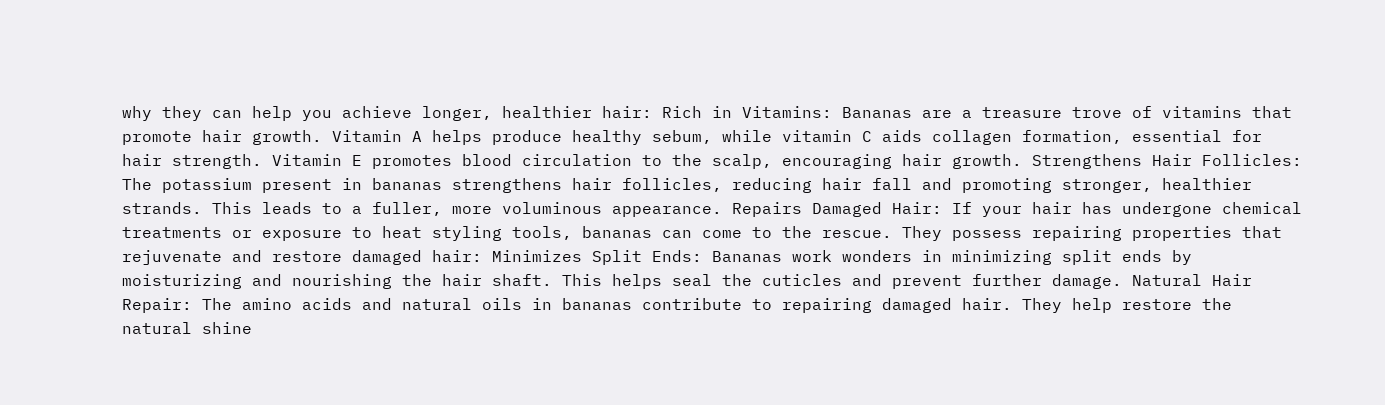why they can help you achieve longer, healthier hair: Rich in Vitamins: Bananas are a treasure trove of vitamins that promote hair growth. Vitamin A helps produce healthy sebum, while vitamin C aids collagen formation, essential for hair strength. Vitamin E promotes blood circulation to the scalp, encouraging hair growth. Strengthens Hair Follicles: The potassium present in bananas strengthens hair follicles, reducing hair fall and promoting stronger, healthier strands. This leads to a fuller, more voluminous appearance. Repairs Damaged Hair: If your hair has undergone chemical treatments or exposure to heat styling tools, bananas can come to the rescue. They possess repairing properties that rejuvenate and restore damaged hair: Minimizes Split Ends: Bananas work wonders in minimizing split ends by moisturizing and nourishing the hair shaft. This helps seal the cuticles and prevent further damage. Natural Hair Repair: The amino acids and natural oils in bananas contribute to repairing damaged hair. They help restore the natural shine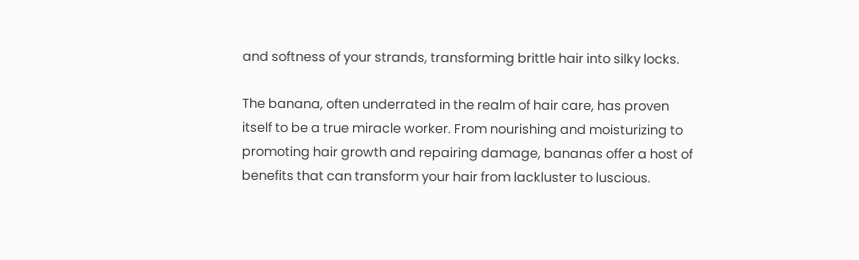and softness of your strands, transforming brittle hair into silky locks.

The banana, often underrated in the realm of hair care, has proven itself to be a true miracle worker. From nourishing and moisturizing to promoting hair growth and repairing damage, bananas offer a host of benefits that can transform your hair from lackluster to luscious.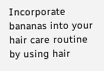Incorporate bananas into your hair care routine by using hair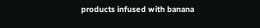products infused with banana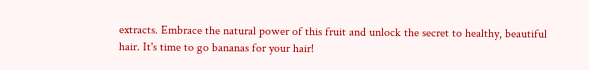extracts. Embrace the natural power of this fruit and unlock the secret to healthy, beautiful hair. It's time to go bananas for your hair!